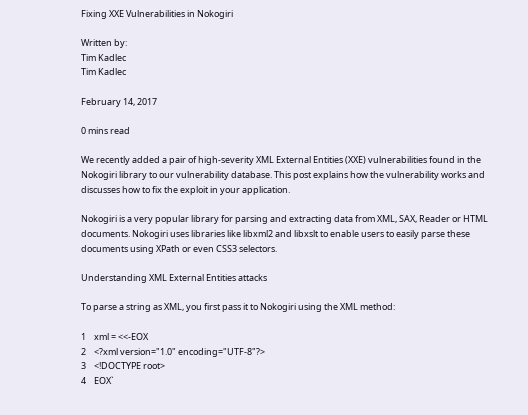Fixing XXE Vulnerabilities in Nokogiri

Written by:
Tim Kadlec
Tim Kadlec

February 14, 2017

0 mins read

We recently added a pair of high-severity XML External Entities (XXE) vulnerabilities found in the Nokogiri library to our vulnerability database. This post explains how the vulnerability works and discusses how to fix the exploit in your application.

Nokogiri is a very popular library for parsing and extracting data from XML, SAX, Reader or HTML documents. Nokogiri uses libraries like libxml2 and libxslt to enable users to easily parse these documents using XPath or even CSS3 selectors.

Understanding XML External Entities attacks

To parse a string as XML, you first pass it to Nokogiri using the XML method:

1    xml = <<-EOX
2    <?xml version="1.0" encoding="UTF-8"?>
3    <!DOCTYPE root>
4    EOX`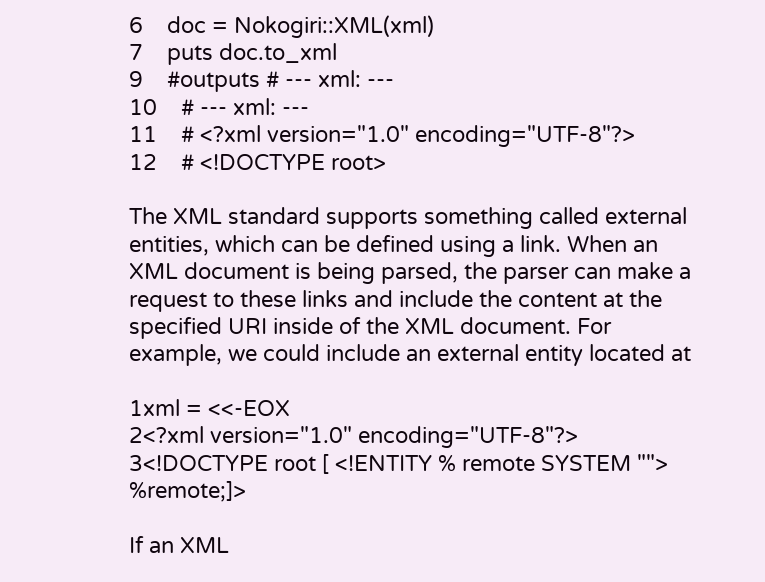6    doc = Nokogiri::XML(xml)
7    puts doc.to_xml
9    #outputs # --- xml: ---
10    # --- xml: ---
11    # <?xml version="1.0" encoding="UTF-8"?>
12    # <!DOCTYPE root>

The XML standard supports something called external entities, which can be defined using a link. When an XML document is being parsed, the parser can make a request to these links and include the content at the specified URI inside of the XML document. For example, we could include an external entity located at

1xml = <<-EOX
2<?xml version="1.0" encoding="UTF-8"?>
3<!DOCTYPE root [ <!ENTITY % remote SYSTEM ""> %remote;]>

If an XML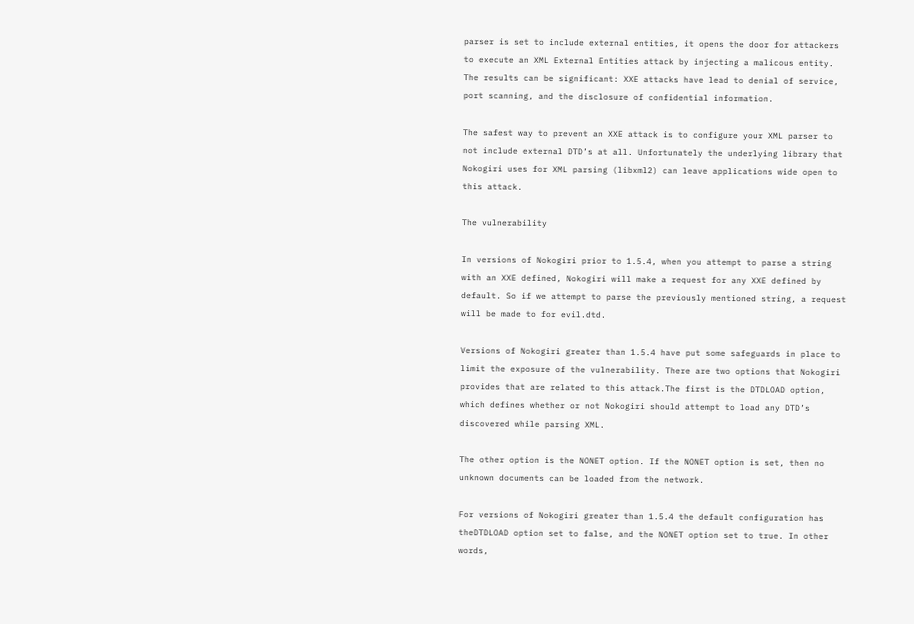parser is set to include external entities, it opens the door for attackers to execute an XML External Entities attack by injecting a malicous entity. The results can be significant: XXE attacks have lead to denial of service, port scanning, and the disclosure of confidential information.

The safest way to prevent an XXE attack is to configure your XML parser to not include external DTD’s at all. Unfortunately the underlying library that Nokogiri uses for XML parsing (libxml2) can leave applications wide open to this attack.

The vulnerability

In versions of Nokogiri prior to 1.5.4, when you attempt to parse a string with an XXE defined, Nokogiri will make a request for any XXE defined by default. So if we attempt to parse the previously mentioned string, a request will be made to for evil.dtd.

Versions of Nokogiri greater than 1.5.4 have put some safeguards in place to limit the exposure of the vulnerability. There are two options that Nokogiri provides that are related to this attack.The first is the DTDLOAD option, which defines whether or not Nokogiri should attempt to load any DTD’s discovered while parsing XML.

The other option is the NONET option. If the NONET option is set, then no unknown documents can be loaded from the network.

For versions of Nokogiri greater than 1.5.4 the default configuration has theDTDLOAD option set to false, and the NONET option set to true. In other words,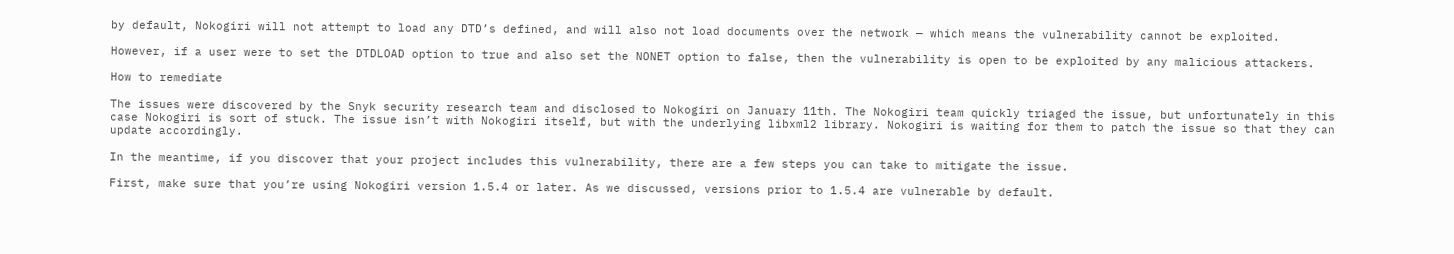by default, Nokogiri will not attempt to load any DTD’s defined, and will also not load documents over the network — which means the vulnerability cannot be exploited.

However, if a user were to set the DTDLOAD option to true and also set the NONET option to false, then the vulnerability is open to be exploited by any malicious attackers.

How to remediate

The issues were discovered by the Snyk security research team and disclosed to Nokogiri on January 11th. The Nokogiri team quickly triaged the issue, but unfortunately in this case Nokogiri is sort of stuck. The issue isn’t with Nokogiri itself, but with the underlying libxml2 library. Nokogiri is waiting for them to patch the issue so that they can update accordingly.

In the meantime, if you discover that your project includes this vulnerability, there are a few steps you can take to mitigate the issue.

First, make sure that you’re using Nokogiri version 1.5.4 or later. As we discussed, versions prior to 1.5.4 are vulnerable by default.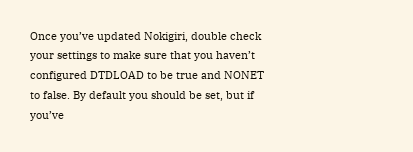Once you’ve updated Nokigiri, double check your settings to make sure that you haven’t configured DTDLOAD to be true and NONET to false. By default you should be set, but if you’ve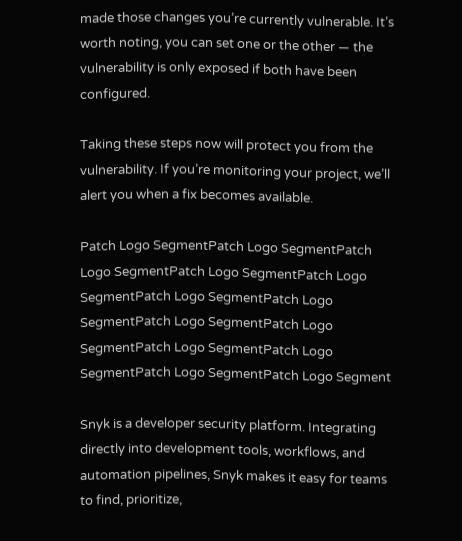made those changes you’re currently vulnerable. It’s worth noting, you can set one or the other — the vulnerability is only exposed if both have been configured.

Taking these steps now will protect you from the vulnerability. If you’re monitoring your project, we’ll alert you when a fix becomes available.

Patch Logo SegmentPatch Logo SegmentPatch Logo SegmentPatch Logo SegmentPatch Logo SegmentPatch Logo SegmentPatch Logo SegmentPatch Logo SegmentPatch Logo SegmentPatch Logo SegmentPatch Logo SegmentPatch Logo SegmentPatch Logo Segment

Snyk is a developer security platform. Integrating directly into development tools, workflows, and automation pipelines, Snyk makes it easy for teams to find, prioritize,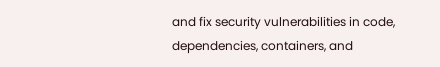and fix security vulnerabilities in code, dependencies, containers, and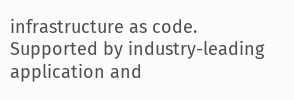infrastructure as code. Supported by industry-leading application and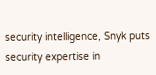security intelligence, Snyk puts security expertise in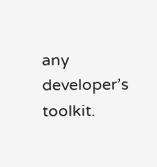any developer’s toolkit.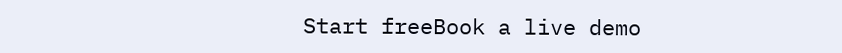Start freeBook a live demo